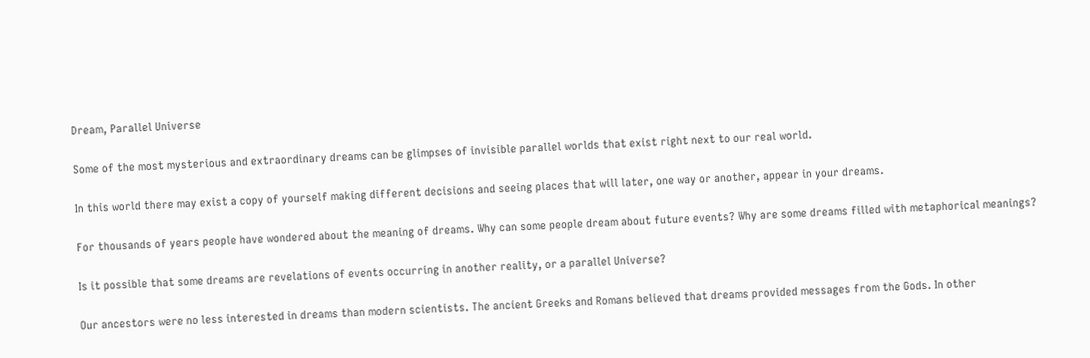Dream, Parallel Universe

Some of the most mysterious and extraordinary dreams can be glimpses of invisible parallel worlds that exist right next to our real world.

In this world there may exist a copy of yourself making different decisions and seeing places that will later, one way or another, appear in your dreams.

For thousands of years people have wondered about the meaning of dreams. Why can some people dream about future events? Why are some dreams filled with metaphorical meanings?

Is it possible that some dreams are revelations of events occurring in another reality, or a parallel Universe?

Our ancestors were no less interested in dreams than modern scientists. The ancient Greeks and Romans believed that dreams provided messages from the Gods. In other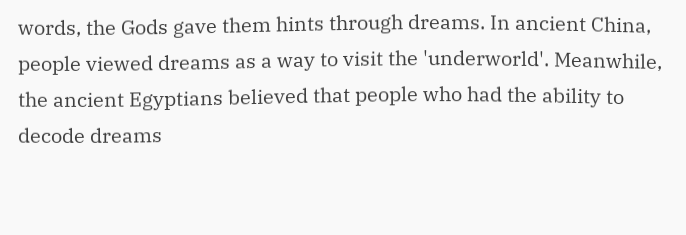words, the Gods gave them hints through dreams. In ancient China, people viewed dreams as a way to visit the 'underworld'. Meanwhile, the ancient Egyptians believed that people who had the ability to decode dreams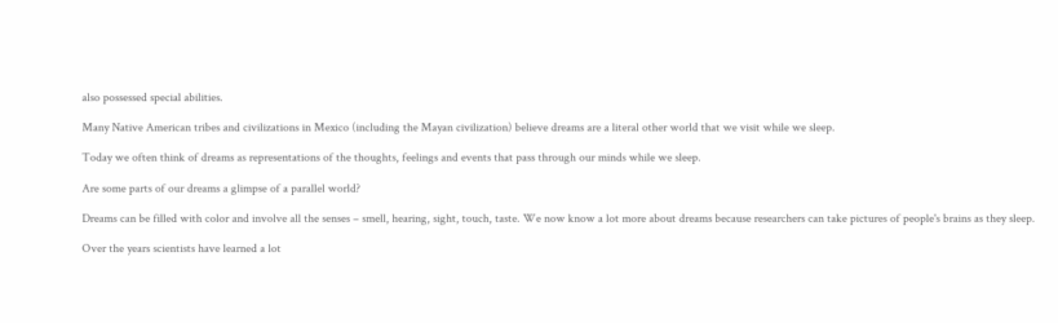also possessed special abilities.

Many Native American tribes and civilizations in Mexico (including the Mayan civilization) believe dreams are a literal other world that we visit while we sleep.

Today we often think of dreams as representations of the thoughts, feelings and events that pass through our minds while we sleep.

Are some parts of our dreams a glimpse of a parallel world?

Dreams can be filled with color and involve all the senses – smell, hearing, sight, touch, taste. We now know a lot more about dreams because researchers can take pictures of people's brains as they sleep.

Over the years scientists have learned a lot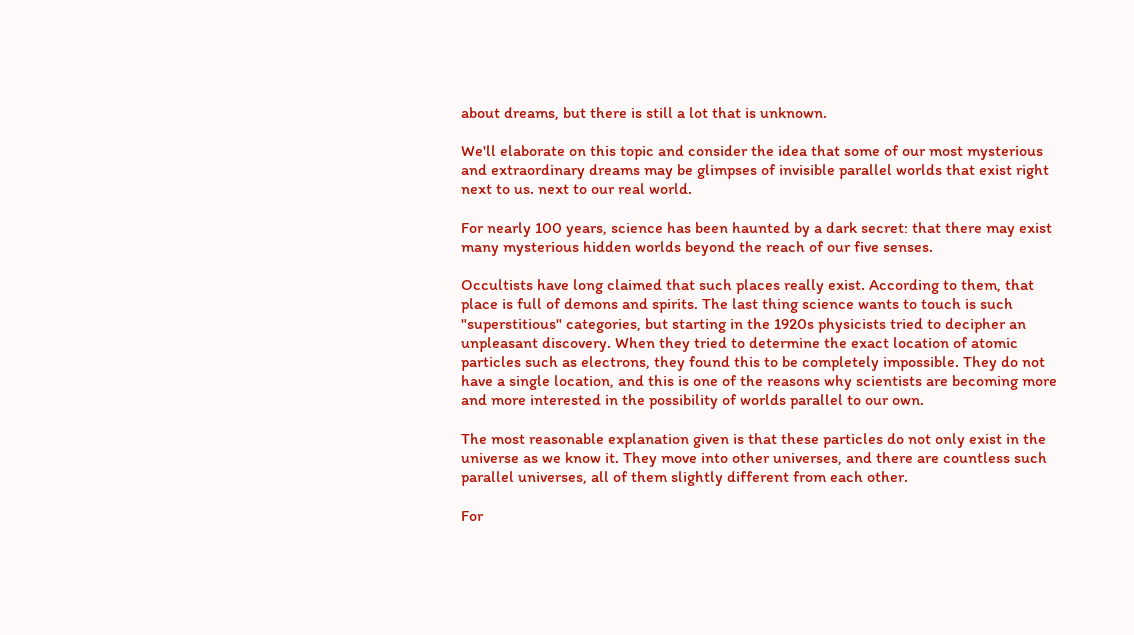about dreams, but there is still a lot that is unknown.

We'll elaborate on this topic and consider the idea that some of our most mysterious and extraordinary dreams may be glimpses of invisible parallel worlds that exist right next to us. next to our real world.

For nearly 100 years, science has been haunted by a dark secret: that there may exist many mysterious hidden worlds beyond the reach of our five senses.

Occultists have long claimed that such places really exist. According to them, that place is full of demons and spirits. The last thing science wants to touch is such "superstitious" categories, but starting in the 1920s physicists tried to decipher an unpleasant discovery. When they tried to determine the exact location of atomic particles such as electrons, they found this to be completely impossible. They do not have a single location, and this is one of the reasons why scientists are becoming more and more interested in the possibility of worlds parallel to our own.

The most reasonable explanation given is that these particles do not only exist in the universe as we know it. They move into other universes, and there are countless such parallel universes, all of them slightly different from each other.

For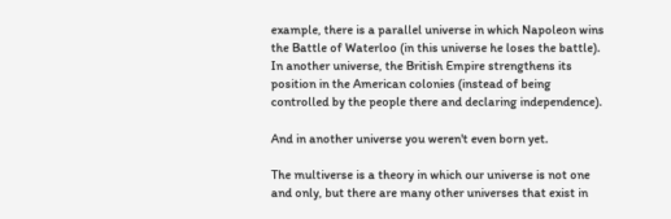example, there is a parallel universe in which Napoleon wins the Battle of Waterloo (in this universe he loses the battle). In another universe, the British Empire strengthens its position in the American colonies (instead of being controlled by the people there and declaring independence).

And in another universe you weren't even born yet.

The multiverse is a theory in which our universe is not one and only, but there are many other universes that exist in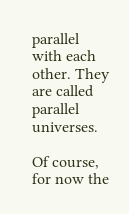parallel with each other. They are called parallel universes.

Of course, for now the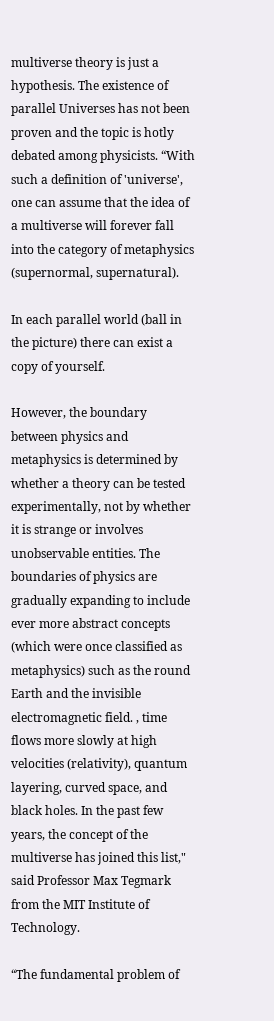multiverse theory is just a hypothesis. The existence of parallel Universes has not been proven and the topic is hotly debated among physicists. “With such a definition of 'universe', one can assume that the idea of a multiverse will forever fall into the category of metaphysics (supernormal, supernatural).

In each parallel world (ball in the picture) there can exist a copy of yourself.

However, the boundary between physics and metaphysics is determined by whether a theory can be tested experimentally, not by whether it is strange or involves unobservable entities. The boundaries of physics are gradually expanding to include ever more abstract concepts (which were once classified as metaphysics) such as the round Earth and the invisible electromagnetic field. , time flows more slowly at high velocities (relativity), quantum layering, curved space, and black holes. In the past few years, the concept of the multiverse has joined this list," said Professor Max Tegmark from the MIT Institute of Technology.

“The fundamental problem of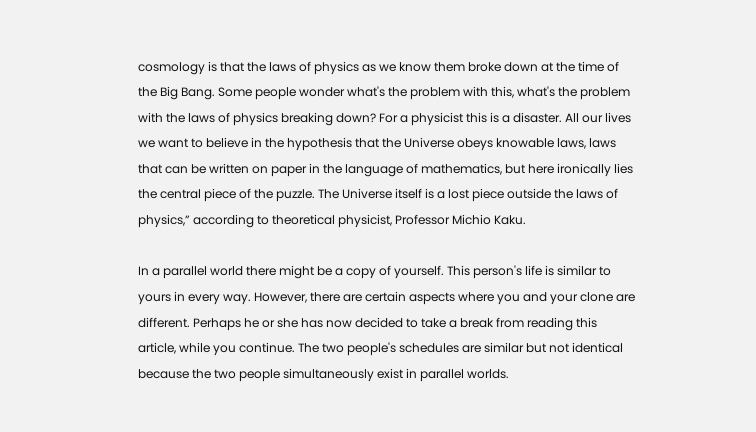cosmology is that the laws of physics as we know them broke down at the time of the Big Bang. Some people wonder what's the problem with this, what's the problem with the laws of physics breaking down? For a physicist this is a disaster. All our lives we want to believe in the hypothesis that the Universe obeys knowable laws, laws that can be written on paper in the language of mathematics, but here ironically lies the central piece of the puzzle. The Universe itself is a lost piece outside the laws of physics,” according to theoretical physicist, Professor Michio Kaku.

In a parallel world there might be a copy of yourself. This person's life is similar to yours in every way. However, there are certain aspects where you and your clone are different. Perhaps he or she has now decided to take a break from reading this article, while you continue. The two people's schedules are similar but not identical because the two people simultaneously exist in parallel worlds.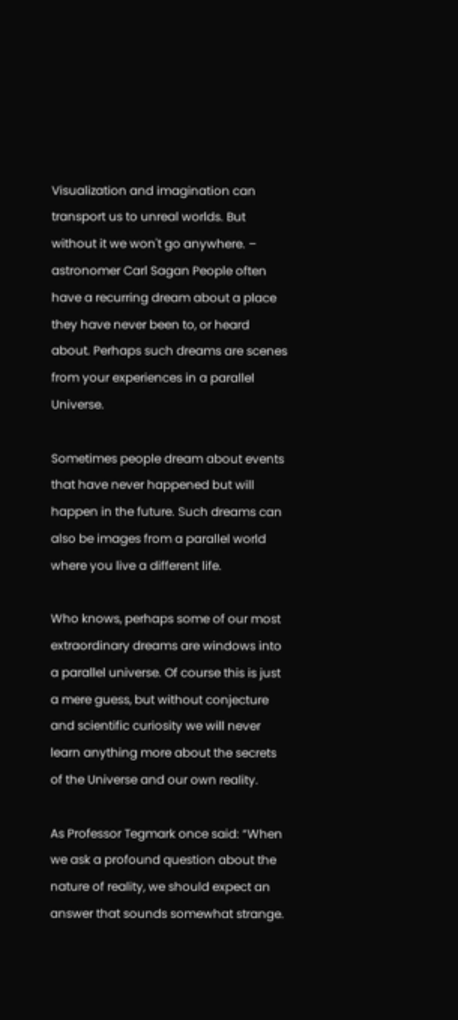Visualization and imagination can transport us to unreal worlds. But without it we won't go anywhere. – astronomer Carl Sagan People often have a recurring dream about a place they have never been to, or heard about. Perhaps such dreams are scenes from your experiences in a parallel Universe.

Sometimes people dream about events that have never happened but will happen in the future. Such dreams can also be images from a parallel world where you live a different life.

Who knows, perhaps some of our most extraordinary dreams are windows into a parallel universe. Of course this is just a mere guess, but without conjecture and scientific curiosity we will never learn anything more about the secrets of the Universe and our own reality.

As Professor Tegmark once said: “When we ask a profound question about the nature of reality, we should expect an answer that sounds somewhat strange.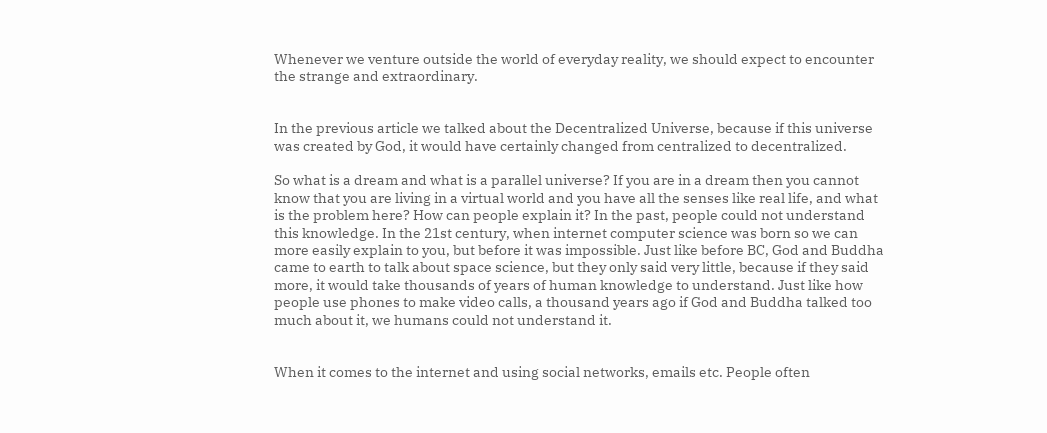Whenever we venture outside the world of everyday reality, we should expect to encounter the strange and extraordinary.


In the previous article we talked about the Decentralized Universe, because if this universe was created by God, it would have certainly changed from centralized to decentralized.

So what is a dream and what is a parallel universe? If you are in a dream then you cannot know that you are living in a virtual world and you have all the senses like real life, and what is the problem here? How can people explain it? In the past, people could not understand this knowledge. In the 21st century, when internet computer science was born so we can more easily explain to you, but before it was impossible. Just like before BC, God and Buddha came to earth to talk about space science, but they only said very little, because if they said more, it would take thousands of years of human knowledge to understand. Just like how people use phones to make video calls, a thousand years ago if God and Buddha talked too much about it, we humans could not understand it.


When it comes to the internet and using social networks, emails etc. People often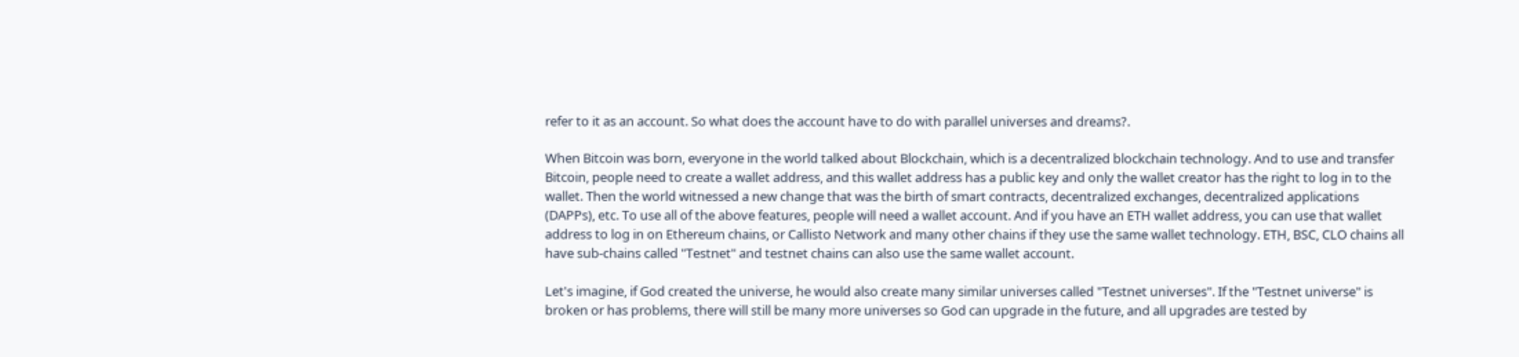refer to it as an account. So what does the account have to do with parallel universes and dreams?.

When Bitcoin was born, everyone in the world talked about Blockchain, which is a decentralized blockchain technology. And to use and transfer Bitcoin, people need to create a wallet address, and this wallet address has a public key and only the wallet creator has the right to log in to the wallet. Then the world witnessed a new change that was the birth of smart contracts, decentralized exchanges, decentralized applications (DAPPs), etc. To use all of the above features, people will need a wallet account. And if you have an ETH wallet address, you can use that wallet address to log in on Ethereum chains, or Callisto Network and many other chains if they use the same wallet technology. ETH, BSC, CLO chains all have sub-chains called "Testnet" and testnet chains can also use the same wallet account.

Let's imagine, if God created the universe, he would also create many similar universes called "Testnet universes". If the "Testnet universe" is broken or has problems, there will still be many more universes so God can upgrade in the future, and all upgrades are tested by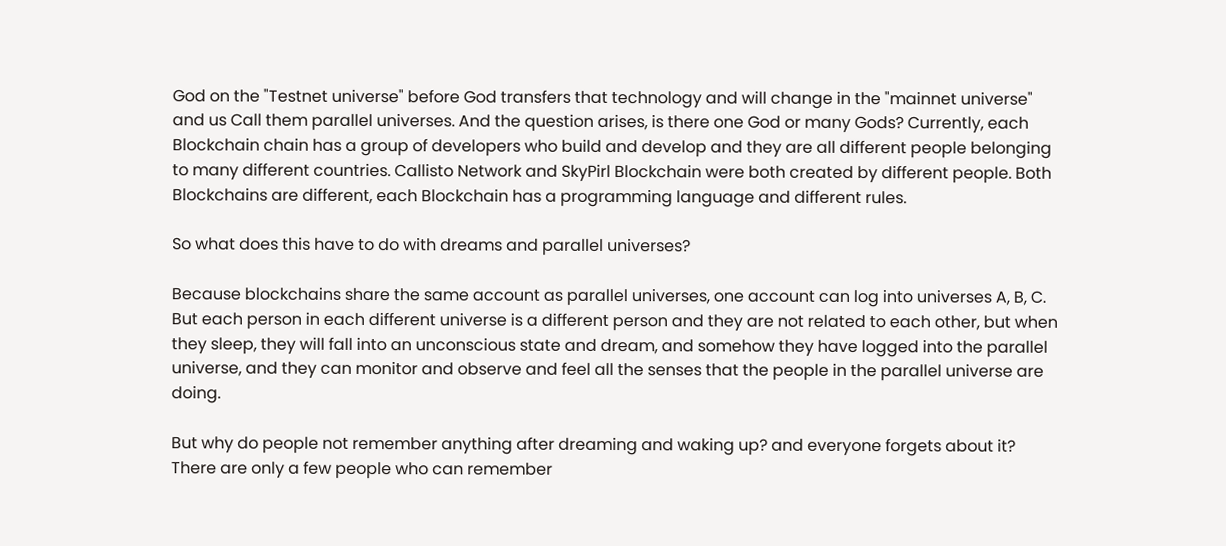God on the "Testnet universe" before God transfers that technology and will change in the "mainnet universe" and us Call them parallel universes. And the question arises, is there one God or many Gods? Currently, each Blockchain chain has a group of developers who build and develop and they are all different people belonging to many different countries. Callisto Network and SkyPirl Blockchain were both created by different people. Both Blockchains are different, each Blockchain has a programming language and different rules.

So what does this have to do with dreams and parallel universes?

Because blockchains share the same account as parallel universes, one account can log into universes A, B, C. But each person in each different universe is a different person and they are not related to each other, but when they sleep, they will fall into an unconscious state and dream, and somehow they have logged into the parallel universe, and they can monitor and observe and feel all the senses that the people in the parallel universe are doing.

But why do people not remember anything after dreaming and waking up? and everyone forgets about it? There are only a few people who can remember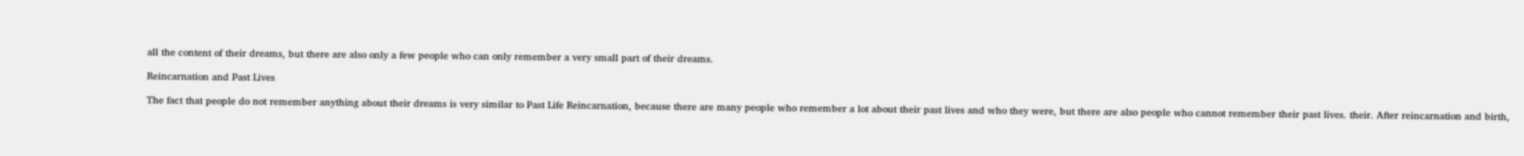all the content of their dreams, but there are also only a few people who can only remember a very small part of their dreams.

Reincarnation and Past Lives

The fact that people do not remember anything about their dreams is very similar to Past Life Reincarnation, because there are many people who remember a lot about their past lives and who they were, but there are also people who cannot remember their past lives. their. After reincarnation and birth,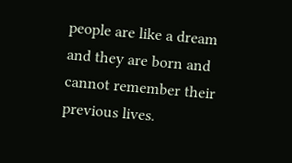people are like a dream and they are born and cannot remember their previous lives.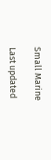Small Marine

Last updated